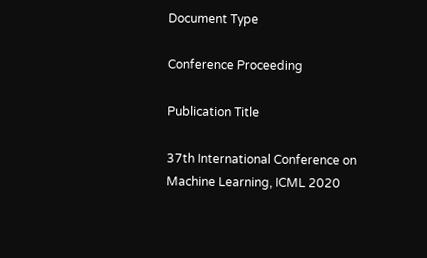Document Type

Conference Proceeding

Publication Title

37th International Conference on Machine Learning, ICML 2020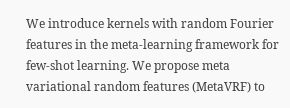We introduce kernels with random Fourier features in the meta-learning framework for few-shot learning. We propose meta variational random features (MetaVRF) to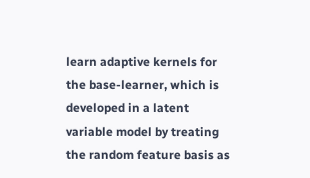learn adaptive kernels for the base-learner, which is developed in a latent variable model by treating the random feature basis as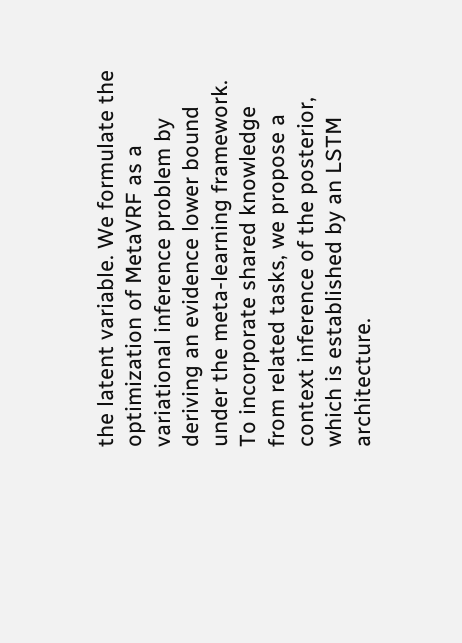the latent variable. We formulate the optimization of MetaVRF as a variational inference problem by deriving an evidence lower bound under the meta-learning framework. To incorporate shared knowledge from related tasks, we propose a context inference of the posterior, which is established by an LSTM architecture.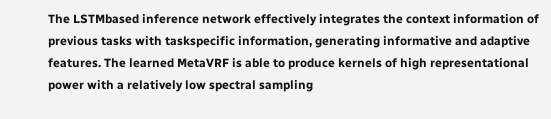The LSTMbased inference network effectively integrates the context information of previous tasks with taskspecific information, generating informative and adaptive features. The learned MetaVRF is able to produce kernels of high representational power with a relatively low spectral sampling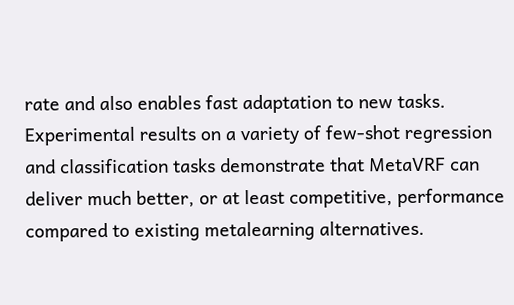rate and also enables fast adaptation to new tasks. Experimental results on a variety of few-shot regression and classification tasks demonstrate that MetaVRF can deliver much better, or at least competitive, performance compared to existing metalearning alternatives.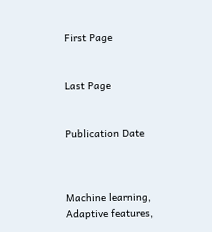First Page


Last Page


Publication Date



Machine learning, Adaptive features,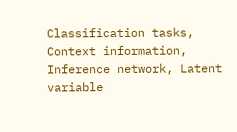Classification tasks, Context information, Inference network, Latent variable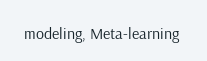modeling, Meta-learning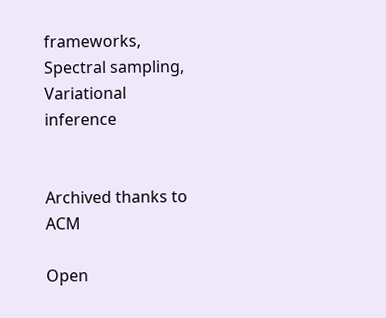frameworks, Spectral sampling, Variational inference


Archived thanks to ACM

Open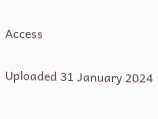Access

Uploaded 31 January 2024